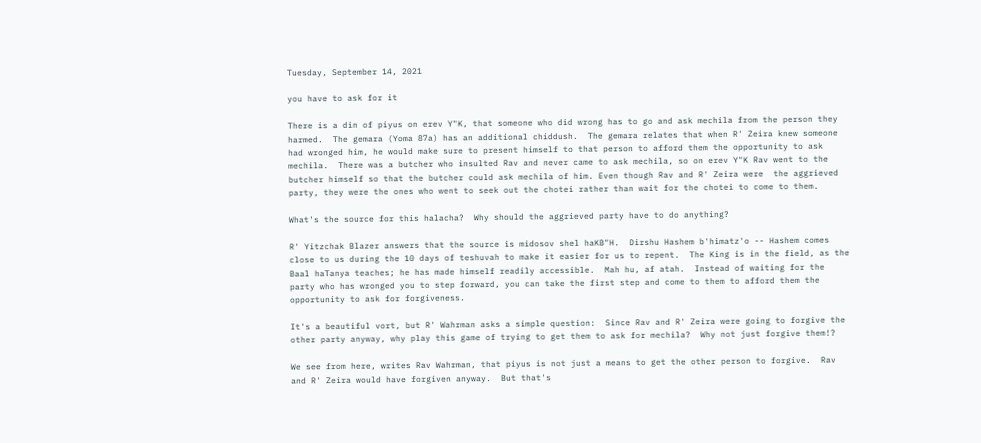Tuesday, September 14, 2021

you have to ask for it

There is a din of piyus on erev Y"K, that someone who did wrong has to go and ask mechila from the person they harmed.  The gemara (Yoma 87a) has an additional chiddush.  The gemara relates that when R' Zeira knew someone had wronged him, he would make sure to present himself to that person to afford them the opportunity to ask mechila.  There was a butcher who insulted Rav and never came to ask mechila, so on erev Y"K Rav went to the butcher himself so that the butcher could ask mechila of him. Even though Rav and R' Zeira were  the aggrieved party, they were the ones who went to seek out the chotei rather than wait for the chotei to come to them.

What's the source for this halacha?  Why should the aggrieved party have to do anything?

R' Yitzchak Blazer answers that the source is midosov shel haKB"H.  Dirshu Hashem b'himatz'o -- Hashem comes close to us during the 10 days of teshuvah to make it easier for us to repent.  The King is in the field, as the Baal haTanya teaches; he has made himself readily accessible.  Mah hu, af atah.  Instead of waiting for the party who has wronged you to step forward, you can take the first step and come to them to afford them the opportunity to ask for forgiveness.

It's a beautiful vort, but R' Wahrman asks a simple question:  Since Rav and R' Zeira were going to forgive the other party anyway, why play this game of trying to get them to ask for mechila?  Why not just forgive them!?

We see from here, writes Rav Wahrman, that piyus is not just a means to get the other person to forgive.  Rav and R' Zeira would have forgiven anyway.  But that's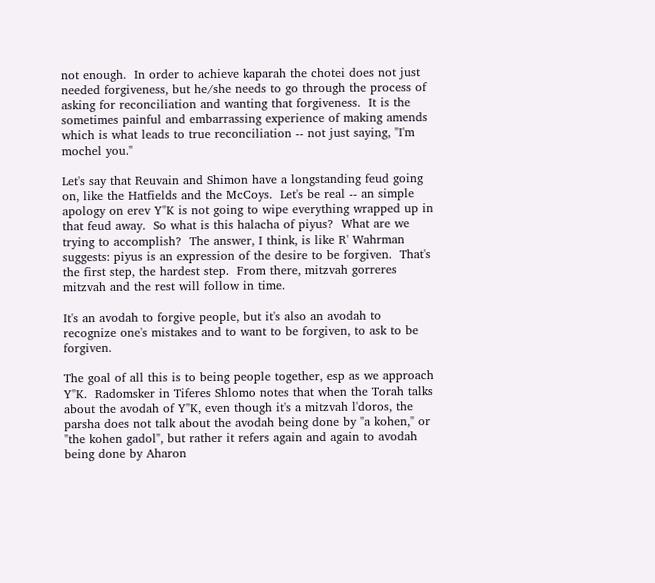not enough.  In order to achieve kaparah the chotei does not just needed forgiveness, but he/she needs to go through the process of asking for reconciliation and wanting that forgiveness.  It is the sometimes painful and embarrassing experience of making amends which is what leads to true reconciliation -- not just saying, "I'm mochel you."

Let's say that Reuvain and Shimon have a longstanding feud going on, like the Hatfields and the McCoys.  Let's be real -- an simple apology on erev Y"K is not going to wipe everything wrapped up in that feud away.  So what is this halacha of piyus?  What are we trying to accomplish?  The answer, I think, is like R' Wahrman suggests: piyus is an expression of the desire to be forgiven.  That's the first step, the hardest step.  From there, mitzvah gorreres mitzvah and the rest will follow in time.

It's an avodah to forgive people, but it's also an avodah to recognize one's mistakes and to want to be forgiven, to ask to be forgiven.

The goal of all this is to being people together, esp as we approach Y"K.  Radomsker in Tiferes Shlomo notes that when the Torah talks about the avodah of Y"K, even though it's a mitzvah l'doros, the parsha does not talk about the avodah being done by "a kohen," or "the kohen gadol", but rather it refers again and again to avodah being done by Aharon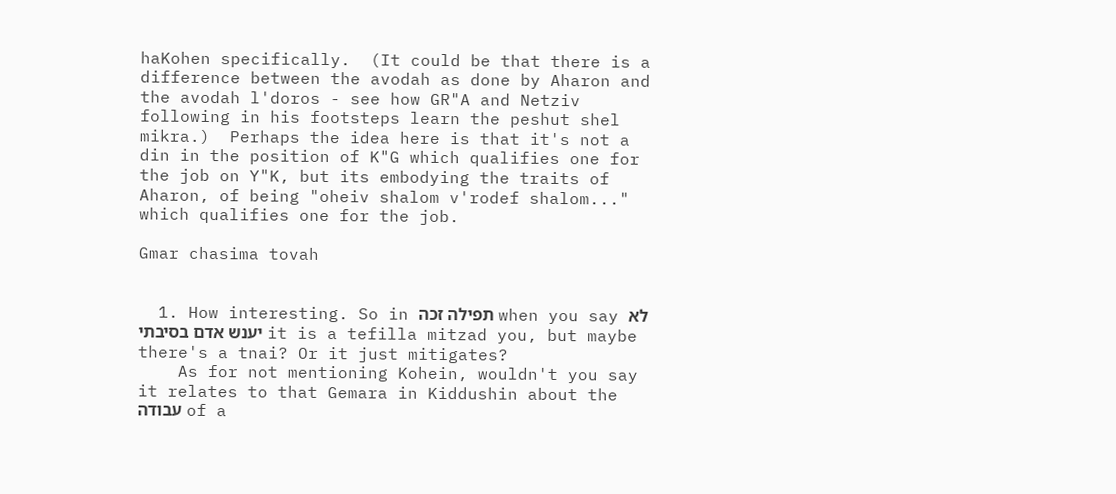haKohen specifically.  (It could be that there is a difference between the avodah as done by Aharon and the avodah l'doros - see how GR"A and Netziv following in his footsteps learn the peshut shel mikra.)  Perhaps the idea here is that it's not a din in the position of K"G which qualifies one for the job on Y"K, but its embodying the traits of Aharon, of being "oheiv shalom v'rodef shalom..." which qualifies one for the job.

Gmar chasima tovah


  1. How interesting. So in תפילה זכה when you say לא יענש אדם בסיבתי it is a tefilla mitzad you, but maybe there's a tnai? Or it just mitigates?
    As for not mentioning Kohein, wouldn't you say it relates to that Gemara in Kiddushin about the עבודה of a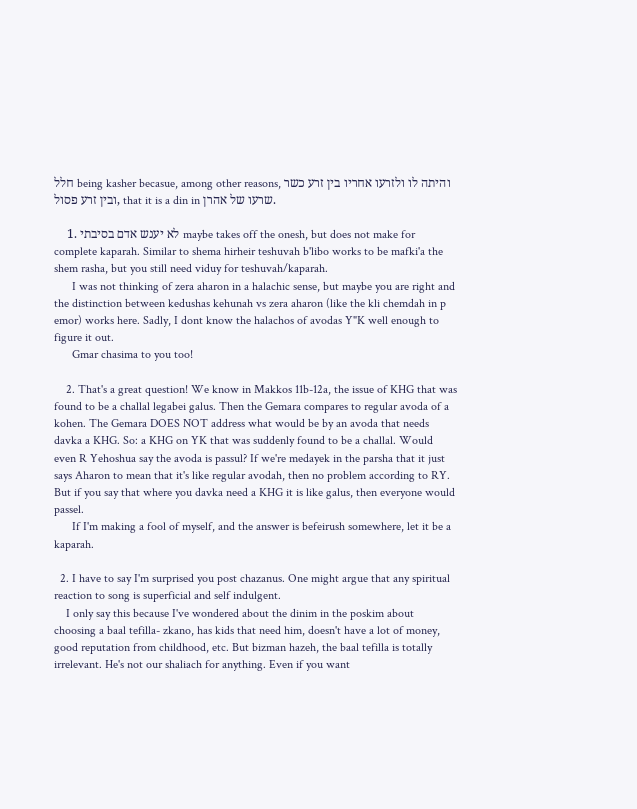חלל being kasher becasue, among other reasons, והיתה לו ולזרעו אחריו בין זרע כשר ובין זרע פסול, that it is a din in שרעו של אהרן.

    1. לא יענש אדם בסיבתי maybe takes off the onesh, but does not make for complete kaparah. Similar to shema hirheir teshuvah b'libo works to be mafki'a the shem rasha, but you still need viduy for teshuvah/kaparah.
      I was not thinking of zera aharon in a halachic sense, but maybe you are right and the distinction between kedushas kehunah vs zera aharon (like the kli chemdah in p emor) works here. Sadly, I dont know the halachos of avodas Y"K well enough to figure it out.
      Gmar chasima to you too!

    2. That's a great question! We know in Makkos 11b-12a, the issue of KHG that was found to be a challal legabei galus. Then the Gemara compares to regular avoda of a kohen. The Gemara DOES NOT address what would be by an avoda that needs davka a KHG. So: a KHG on YK that was suddenly found to be a challal. Would even R Yehoshua say the avoda is passul? If we're medayek in the parsha that it just says Aharon to mean that it's like regular avodah, then no problem according to RY. But if you say that where you davka need a KHG it is like galus, then everyone would passel.
      If I'm making a fool of myself, and the answer is befeirush somewhere, let it be a kaparah.

  2. I have to say I'm surprised you post chazanus. One might argue that any spiritual reaction to song is superficial and self indulgent.
    I only say this because I've wondered about the dinim in the poskim about choosing a baal tefilla- zkano, has kids that need him, doesn't have a lot of money, good reputation from childhood, etc. But bizman hazeh, the baal tefilla is totally irrelevant. He's not our shaliach for anything. Even if you want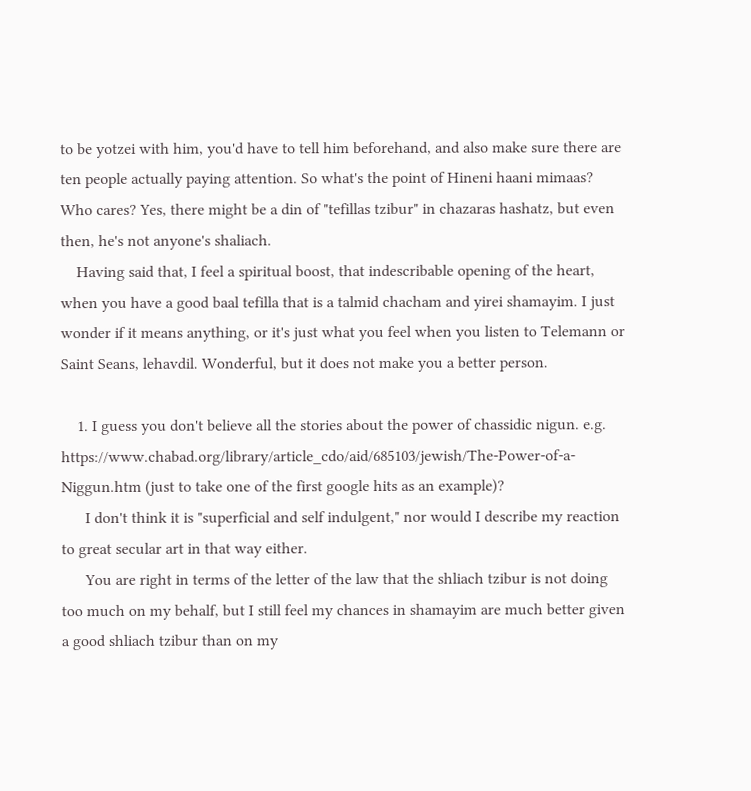to be yotzei with him, you'd have to tell him beforehand, and also make sure there are ten people actually paying attention. So what's the point of Hineni haani mimaas? Who cares? Yes, there might be a din of "tefillas tzibur" in chazaras hashatz, but even then, he's not anyone's shaliach.
    Having said that, I feel a spiritual boost, that indescribable opening of the heart, when you have a good baal tefilla that is a talmid chacham and yirei shamayim. I just wonder if it means anything, or it's just what you feel when you listen to Telemann or Saint Seans, lehavdil. Wonderful, but it does not make you a better person.

    1. I guess you don't believe all the stories about the power of chassidic nigun. e.g. https://www.chabad.org/library/article_cdo/aid/685103/jewish/The-Power-of-a-Niggun.htm (just to take one of the first google hits as an example)?
      I don't think it is "superficial and self indulgent," nor would I describe my reaction to great secular art in that way either.
      You are right in terms of the letter of the law that the shliach tzibur is not doing too much on my behalf, but I still feel my chances in shamayim are much better given a good shliach tzibur than on my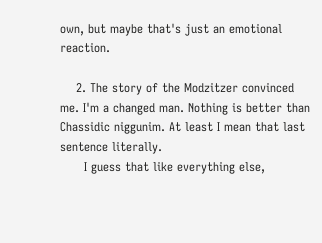own, but maybe that's just an emotional reaction.

    2. The story of the Modzitzer convinced me. I'm a changed man. Nothing is better than Chassidic niggunim. At least I mean that last sentence literally.
      I guess that like everything else,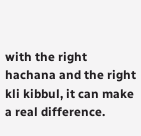with the right hachana and the right kli kibbul, it can make a real difference.